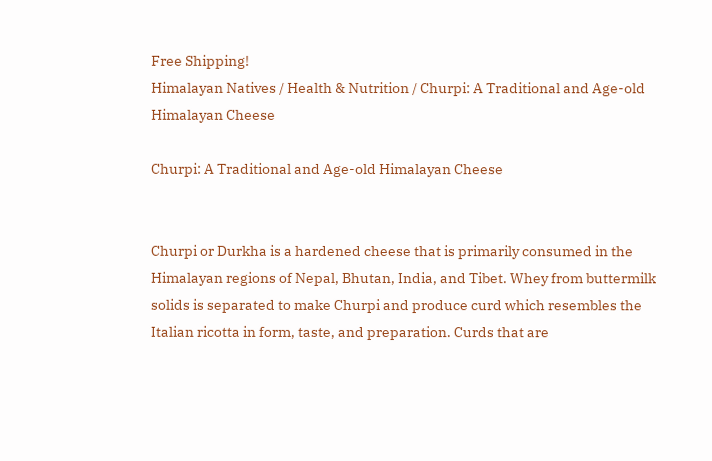Free Shipping!
Himalayan Natives / Health & Nutrition / Churpi: A Traditional and Age-old Himalayan Cheese

Churpi: A Traditional and Age-old Himalayan Cheese


Churpi or Durkha is a hardened cheese that is primarily consumed in the Himalayan regions of Nepal, Bhutan, India, and Tibet. Whey from buttermilk solids is separated to make Churpi and produce curd which resembles the Italian ricotta in form, taste, and preparation. Curds that are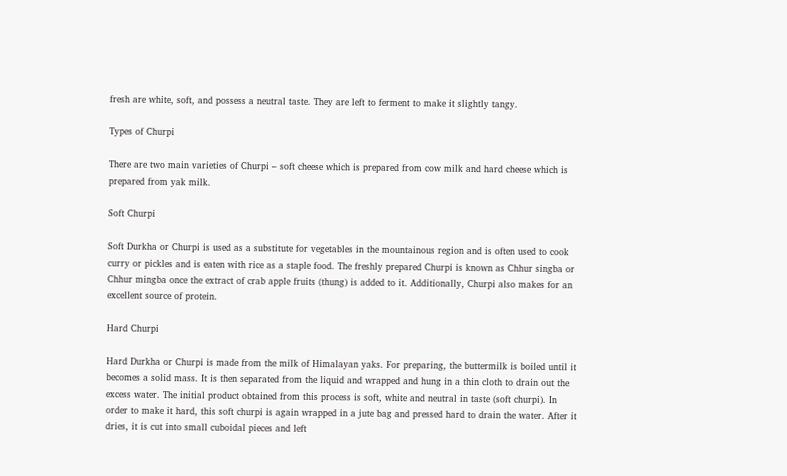fresh are white, soft, and possess a neutral taste. They are left to ferment to make it slightly tangy.

Types of Churpi

There are two main varieties of Churpi – soft cheese which is prepared from cow milk and hard cheese which is prepared from yak milk.

Soft Churpi

Soft Durkha or Churpi is used as a substitute for vegetables in the mountainous region and is often used to cook curry or pickles and is eaten with rice as a staple food. The freshly prepared Churpi is known as Chhur singba or Chhur mingba once the extract of crab apple fruits (thung) is added to it. Additionally, Churpi also makes for an excellent source of protein.

Hard Churpi

Hard Durkha or Churpi is made from the milk of Himalayan yaks. For preparing, the buttermilk is boiled until it becomes a solid mass. It is then separated from the liquid and wrapped and hung in a thin cloth to drain out the excess water. The initial product obtained from this process is soft, white and neutral in taste (soft churpi). In order to make it hard, this soft churpi is again wrapped in a jute bag and pressed hard to drain the water. After it dries, it is cut into small cuboidal pieces and left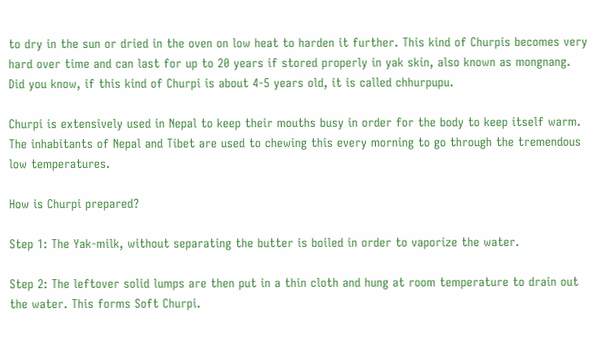to dry in the sun or dried in the oven on low heat to harden it further. This kind of Churpis becomes very hard over time and can last for up to 20 years if stored properly in yak skin, also known as mongnang. Did you know, if this kind of Churpi is about 4-5 years old, it is called chhurpupu.

Churpi is extensively used in Nepal to keep their mouths busy in order for the body to keep itself warm. The inhabitants of Nepal and Tibet are used to chewing this every morning to go through the tremendous low temperatures.

How is Churpi prepared?

Step 1: The Yak-milk, without separating the butter is boiled in order to vaporize the water.

Step 2: The leftover solid lumps are then put in a thin cloth and hung at room temperature to drain out the water. This forms Soft Churpi.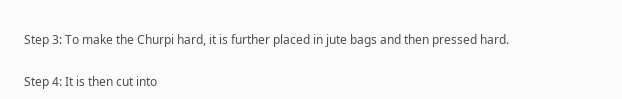Step 3: To make the Churpi hard, it is further placed in jute bags and then pressed hard.

Step 4: It is then cut into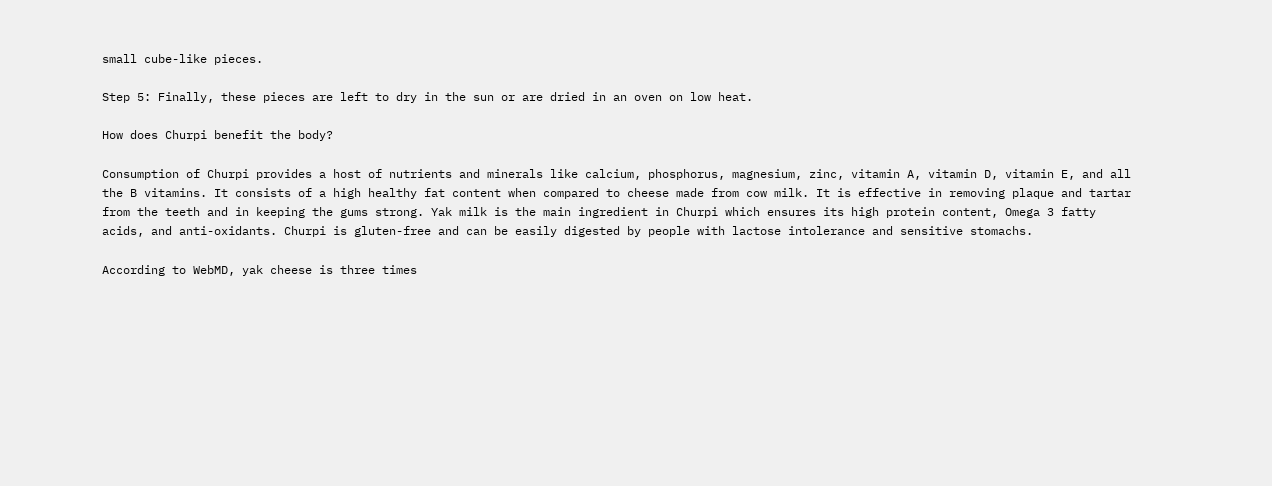small cube-like pieces.

Step 5: Finally, these pieces are left to dry in the sun or are dried in an oven on low heat.

How does Churpi benefit the body?

Consumption of Churpi provides a host of nutrients and minerals like calcium, phosphorus, magnesium, zinc, vitamin A, vitamin D, vitamin E, and all the B vitamins. It consists of a high healthy fat content when compared to cheese made from cow milk. It is effective in removing plaque and tartar from the teeth and in keeping the gums strong. Yak milk is the main ingredient in Churpi which ensures its high protein content, Omega 3 fatty acids, and anti-oxidants. Churpi is gluten-free and can be easily digested by people with lactose intolerance and sensitive stomachs.

According to WebMD, yak cheese is three times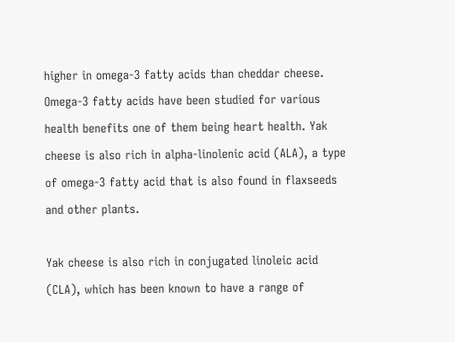higher in omega-3 fatty acids than cheddar cheese. Omega-3 fatty acids have been studied for various health benefits one of them being heart health. Yak cheese is also rich in alpha-linolenic acid (ALA), a type of omega-3 fatty acid that is also found in flaxseeds and other plants.

Yak cheese is also rich in conjugated linoleic acid (CLA), which has been known to have a range of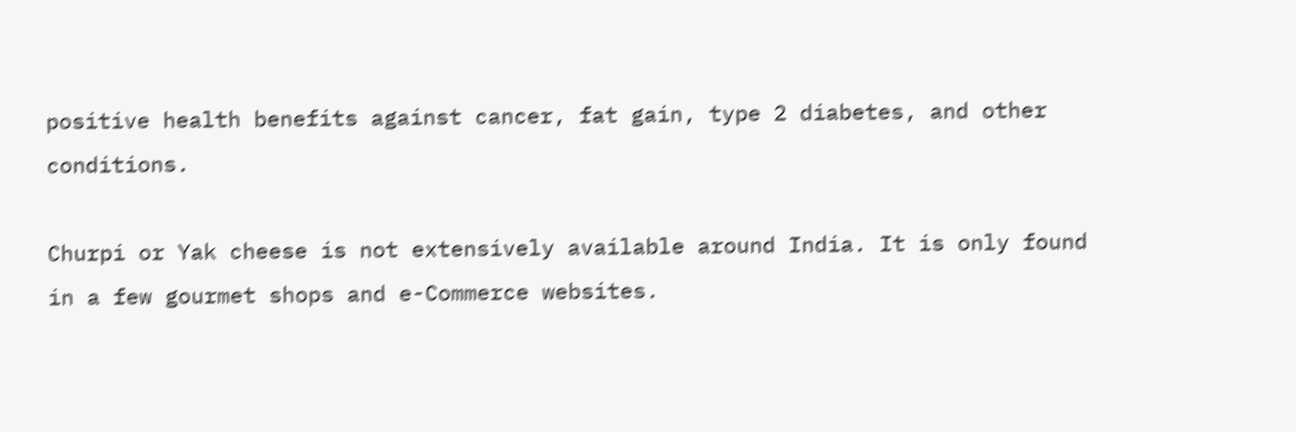positive health benefits against cancer, fat gain, type 2 diabetes, and other conditions.

Churpi or Yak cheese is not extensively available around India. It is only found in a few gourmet shops and e-Commerce websites.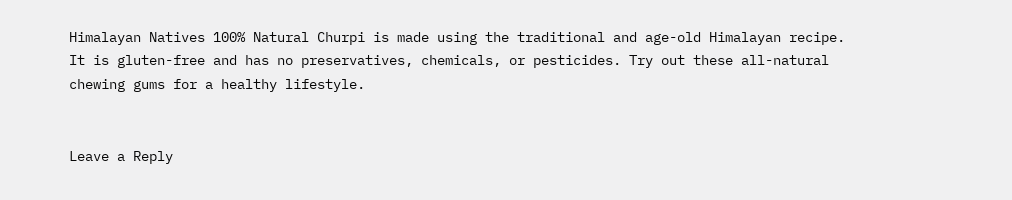Himalayan Natives 100% Natural Churpi is made using the traditional and age-old Himalayan recipe. It is gluten-free and has no preservatives, chemicals, or pesticides. Try out these all-natural chewing gums for a healthy lifestyle.


Leave a Reply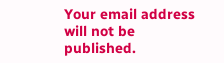Your email address will not be published.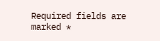Required fields are marked *